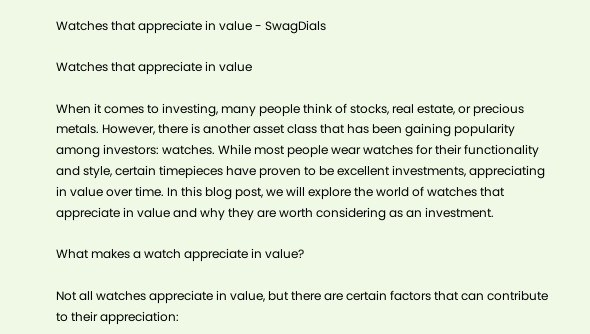Watches that appreciate in value - SwagDials

Watches that appreciate in value

When it comes to investing, many people think of stocks, real estate, or precious metals. However, there is another asset class that has been gaining popularity among investors: watches. While most people wear watches for their functionality and style, certain timepieces have proven to be excellent investments, appreciating in value over time. In this blog post, we will explore the world of watches that appreciate in value and why they are worth considering as an investment.

What makes a watch appreciate in value?

Not all watches appreciate in value, but there are certain factors that can contribute to their appreciation: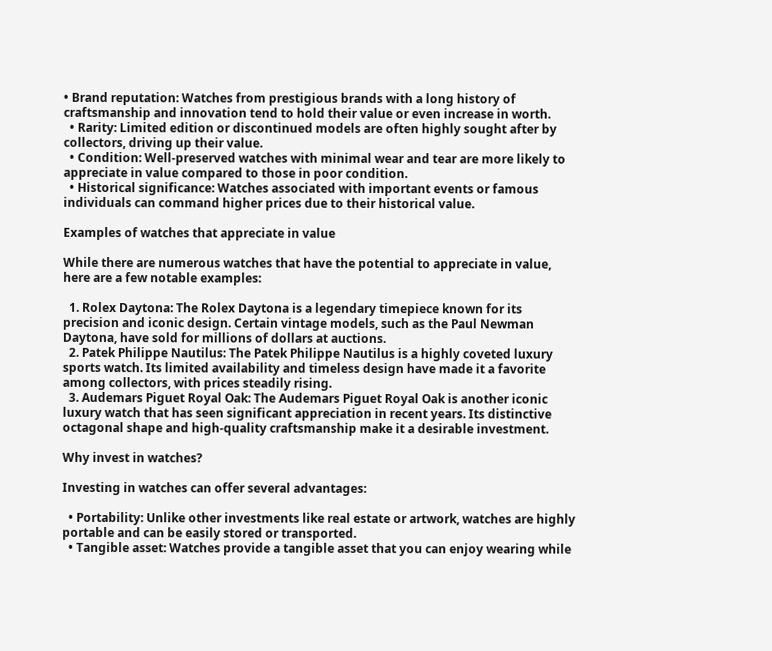• Brand reputation: Watches from prestigious brands with a long history of craftsmanship and innovation tend to hold their value or even increase in worth.
  • Rarity: Limited edition or discontinued models are often highly sought after by collectors, driving up their value.
  • Condition: Well-preserved watches with minimal wear and tear are more likely to appreciate in value compared to those in poor condition.
  • Historical significance: Watches associated with important events or famous individuals can command higher prices due to their historical value.

Examples of watches that appreciate in value

While there are numerous watches that have the potential to appreciate in value, here are a few notable examples:

  1. Rolex Daytona: The Rolex Daytona is a legendary timepiece known for its precision and iconic design. Certain vintage models, such as the Paul Newman Daytona, have sold for millions of dollars at auctions.
  2. Patek Philippe Nautilus: The Patek Philippe Nautilus is a highly coveted luxury sports watch. Its limited availability and timeless design have made it a favorite among collectors, with prices steadily rising.
  3. Audemars Piguet Royal Oak: The Audemars Piguet Royal Oak is another iconic luxury watch that has seen significant appreciation in recent years. Its distinctive octagonal shape and high-quality craftsmanship make it a desirable investment.

Why invest in watches?

Investing in watches can offer several advantages:

  • Portability: Unlike other investments like real estate or artwork, watches are highly portable and can be easily stored or transported.
  • Tangible asset: Watches provide a tangible asset that you can enjoy wearing while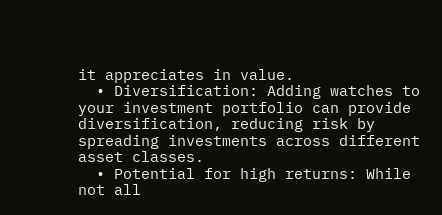it appreciates in value.
  • Diversification: Adding watches to your investment portfolio can provide diversification, reducing risk by spreading investments across different asset classes.
  • Potential for high returns: While not all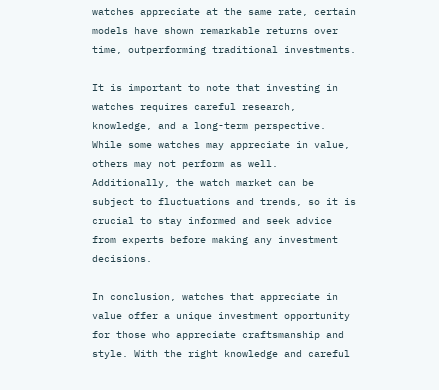watches appreciate at the same rate, certain models have shown remarkable returns over time, outperforming traditional investments.

It is important to note that investing in watches requires careful research, knowledge, and a long-term perspective. While some watches may appreciate in value, others may not perform as well. Additionally, the watch market can be subject to fluctuations and trends, so it is crucial to stay informed and seek advice from experts before making any investment decisions.

In conclusion, watches that appreciate in value offer a unique investment opportunity for those who appreciate craftsmanship and style. With the right knowledge and careful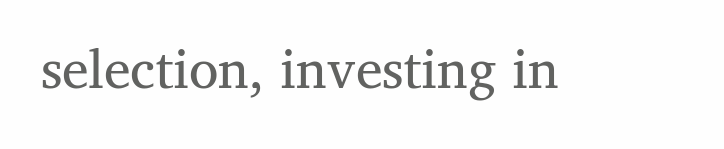selection, investing in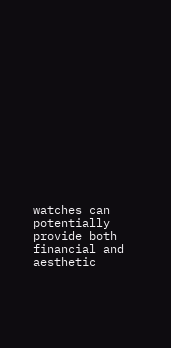watches can potentially provide both financial and aesthetic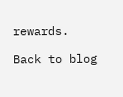rewards.

Back to blog